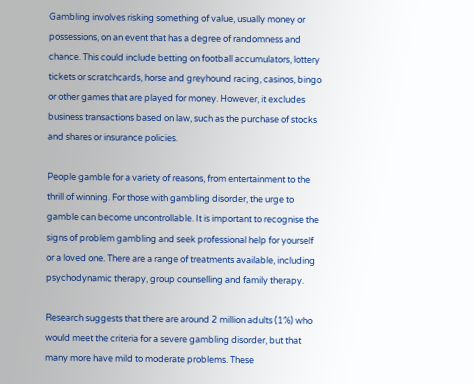Gambling involves risking something of value, usually money or possessions, on an event that has a degree of randomness and chance. This could include betting on football accumulators, lottery tickets or scratchcards, horse and greyhound racing, casinos, bingo or other games that are played for money. However, it excludes business transactions based on law, such as the purchase of stocks and shares or insurance policies.

People gamble for a variety of reasons, from entertainment to the thrill of winning. For those with gambling disorder, the urge to gamble can become uncontrollable. It is important to recognise the signs of problem gambling and seek professional help for yourself or a loved one. There are a range of treatments available, including psychodynamic therapy, group counselling and family therapy.

Research suggests that there are around 2 million adults (1%) who would meet the criteria for a severe gambling disorder, but that many more have mild to moderate problems. These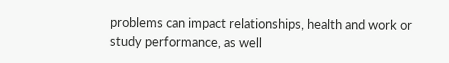problems can impact relationships, health and work or study performance, as well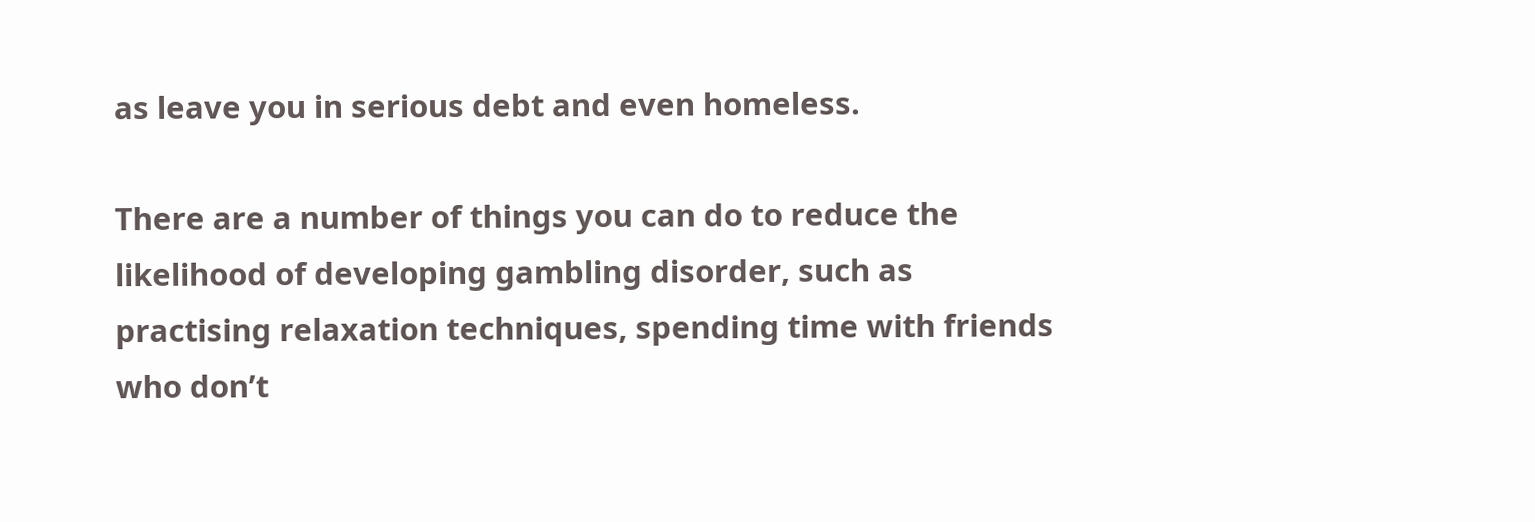as leave you in serious debt and even homeless.

There are a number of things you can do to reduce the likelihood of developing gambling disorder, such as practising relaxation techniques, spending time with friends who don’t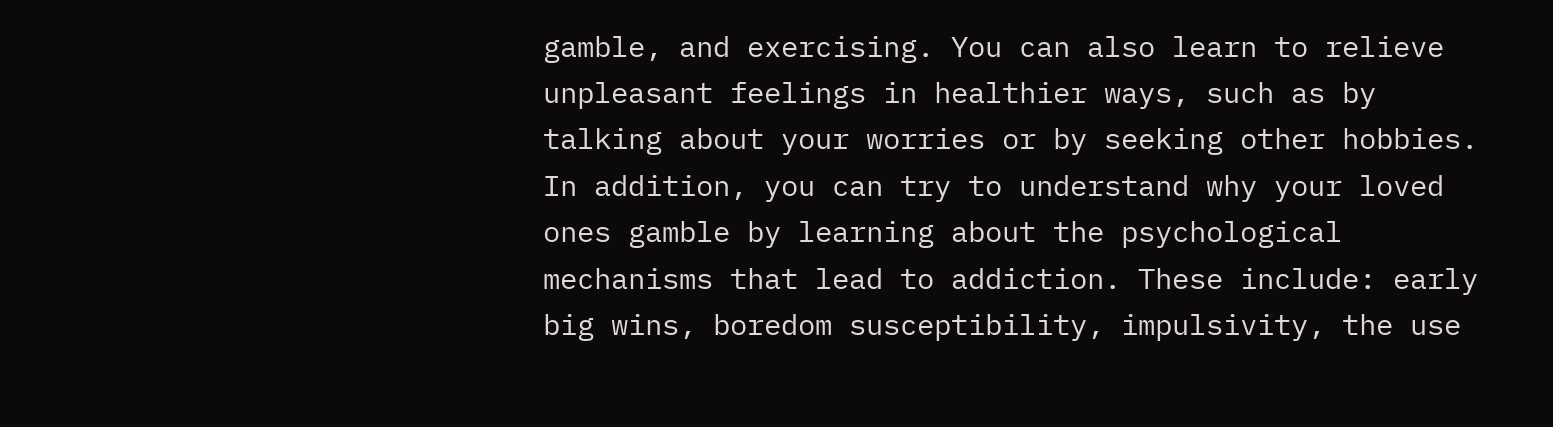gamble, and exercising. You can also learn to relieve unpleasant feelings in healthier ways, such as by talking about your worries or by seeking other hobbies. In addition, you can try to understand why your loved ones gamble by learning about the psychological mechanisms that lead to addiction. These include: early big wins, boredom susceptibility, impulsivity, the use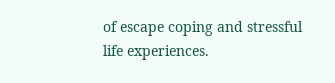of escape coping and stressful life experiences.